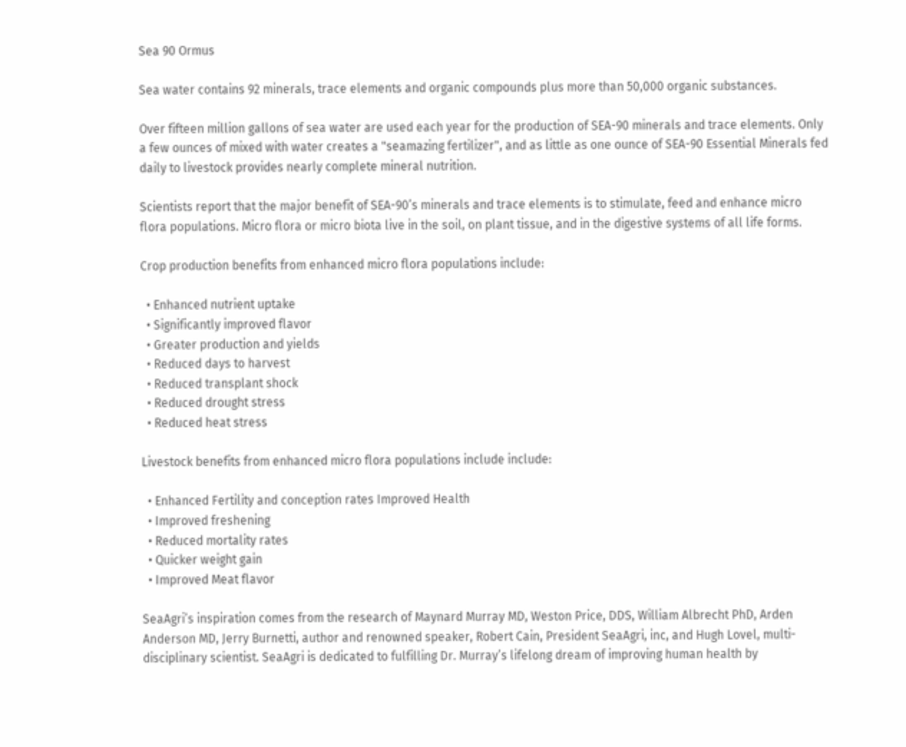Sea 90 Ormus

Sea water contains 92 minerals, trace elements and organic compounds plus more than 50,000 organic substances.

Over fifteen million gallons of sea water are used each year for the production of SEA-90 minerals and trace elements. Only a few ounces of mixed with water creates a "seamazing fertilizer", and as little as one ounce of SEA-90 Essential Minerals fed daily to livestock provides nearly complete mineral nutrition.

Scientists report that the major benefit of SEA-90’s minerals and trace elements is to stimulate, feed and enhance micro flora populations. Micro flora or micro biota live in the soil, on plant tissue, and in the digestive systems of all life forms.

Crop production benefits from enhanced micro flora populations include:

  • Enhanced nutrient uptake
  • Significantly improved flavor
  • Greater production and yields
  • Reduced days to harvest
  • Reduced transplant shock
  • Reduced drought stress
  • Reduced heat stress

Livestock benefits from enhanced micro flora populations include include:

  • Enhanced Fertility and conception rates Improved Health
  • Improved freshening
  • Reduced mortality rates
  • Quicker weight gain
  • Improved Meat flavor

SeaAgri’s inspiration comes from the research of Maynard Murray MD, Weston Price, DDS, William Albrecht PhD, Arden Anderson MD, Jerry Burnetti, author and renowned speaker, Robert Cain, President SeaAgri, inc, and Hugh Lovel, multi-disciplinary scientist. SeaAgri is dedicated to fulfilling Dr. Murray’s lifelong dream of improving human health by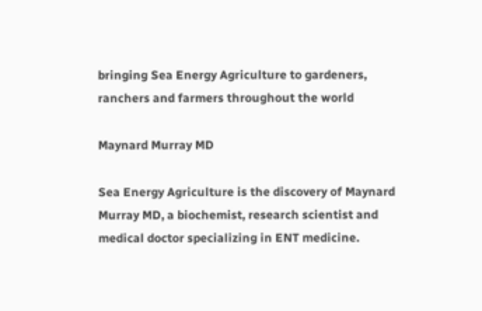bringing Sea Energy Agriculture to gardeners, ranchers and farmers throughout the world

Maynard Murray MD

Sea Energy Agriculture is the discovery of Maynard Murray MD, a biochemist, research scientist and medical doctor specializing in ENT medicine.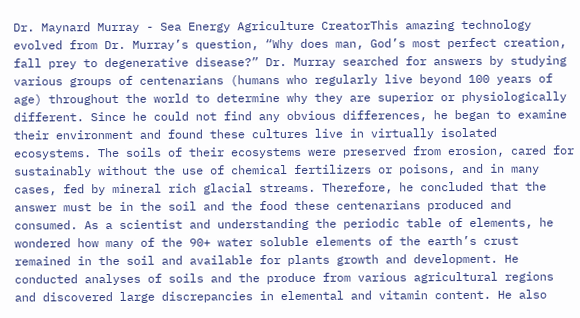Dr. Maynard Murray - Sea Energy Agriculture CreatorThis amazing technology evolved from Dr. Murray’s question, “Why does man, God’s most perfect creation, fall prey to degenerative disease?” Dr. Murray searched for answers by studying various groups of centenarians (humans who regularly live beyond 100 years of age) throughout the world to determine why they are superior or physiologically different. Since he could not find any obvious differences, he began to examine their environment and found these cultures live in virtually isolated ecosystems. The soils of their ecosystems were preserved from erosion, cared for sustainably without the use of chemical fertilizers or poisons, and in many cases, fed by mineral rich glacial streams. Therefore, he concluded that the answer must be in the soil and the food these centenarians produced and consumed. As a scientist and understanding the periodic table of elements, he wondered how many of the 90+ water soluble elements of the earth’s crust remained in the soil and available for plants growth and development. He conducted analyses of soils and the produce from various agricultural regions and discovered large discrepancies in elemental and vitamin content. He also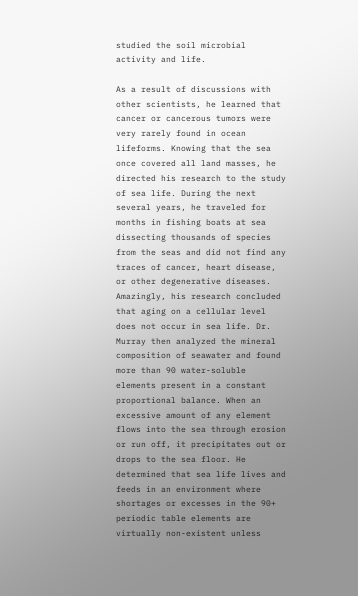studied the soil microbial activity and life.

As a result of discussions with other scientists, he learned that cancer or cancerous tumors were very rarely found in ocean lifeforms. Knowing that the sea once covered all land masses, he directed his research to the study of sea life. During the next several years, he traveled for months in fishing boats at sea dissecting thousands of species from the seas and did not find any traces of cancer, heart disease, or other degenerative diseases. Amazingly, his research concluded that aging on a cellular level does not occur in sea life. Dr. Murray then analyzed the mineral composition of seawater and found more than 90 water-soluble elements present in a constant proportional balance. When an excessive amount of any element flows into the sea through erosion or run off, it precipitates out or drops to the sea floor. He determined that sea life lives and feeds in an environment where shortages or excesses in the 90+ periodic table elements are virtually non-existent unless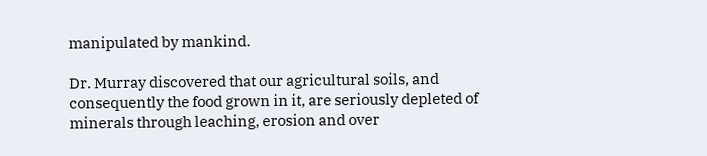manipulated by mankind.

Dr. Murray discovered that our agricultural soils, and consequently the food grown in it, are seriously depleted of minerals through leaching, erosion and over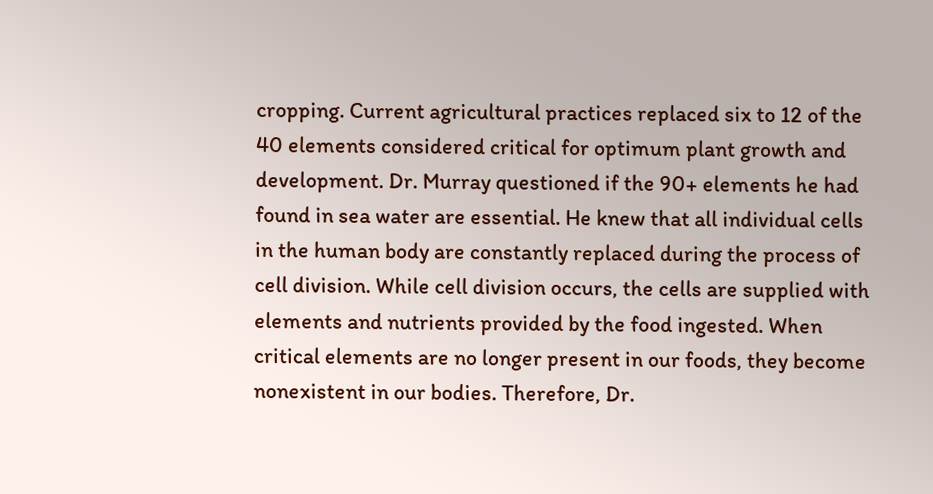cropping. Current agricultural practices replaced six to 12 of the 40 elements considered critical for optimum plant growth and development. Dr. Murray questioned if the 90+ elements he had found in sea water are essential. He knew that all individual cells in the human body are constantly replaced during the process of cell division. While cell division occurs, the cells are supplied with elements and nutrients provided by the food ingested. When critical elements are no longer present in our foods, they become nonexistent in our bodies. Therefore, Dr.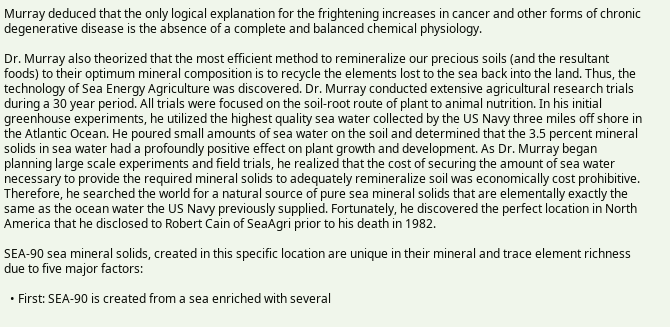Murray deduced that the only logical explanation for the frightening increases in cancer and other forms of chronic degenerative disease is the absence of a complete and balanced chemical physiology.

Dr. Murray also theorized that the most efficient method to remineralize our precious soils (and the resultant foods) to their optimum mineral composition is to recycle the elements lost to the sea back into the land. Thus, the technology of Sea Energy Agriculture was discovered. Dr. Murray conducted extensive agricultural research trials during a 30 year period. All trials were focused on the soil-root route of plant to animal nutrition. In his initial greenhouse experiments, he utilized the highest quality sea water collected by the US Navy three miles off shore in the Atlantic Ocean. He poured small amounts of sea water on the soil and determined that the 3.5 percent mineral solids in sea water had a profoundly positive effect on plant growth and development. As Dr. Murray began planning large scale experiments and field trials, he realized that the cost of securing the amount of sea water necessary to provide the required mineral solids to adequately remineralize soil was economically cost prohibitive. Therefore, he searched the world for a natural source of pure sea mineral solids that are elementally exactly the same as the ocean water the US Navy previously supplied. Fortunately, he discovered the perfect location in North America that he disclosed to Robert Cain of SeaAgri prior to his death in 1982.

SEA-90 sea mineral solids, created in this specific location are unique in their mineral and trace element richness due to five major factors:

  • First: SEA-90 is created from a sea enriched with several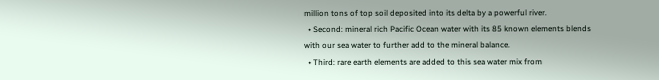million tons of top soil deposited into its delta by a powerful river.
  • Second: mineral rich Pacific Ocean water with its 85 known elements blends with our sea water to further add to the mineral balance.
  • Third: rare earth elements are added to this sea water mix from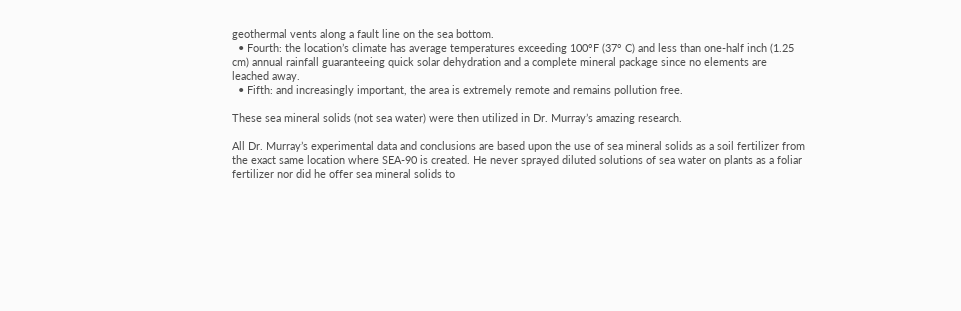geothermal vents along a fault line on the sea bottom.
  • Fourth: the location’s climate has average temperatures exceeding 100°F (37° C) and less than one-half inch (1.25 cm) annual rainfall guaranteeing quick solar dehydration and a complete mineral package since no elements are leached away.
  • Fifth: and increasingly important, the area is extremely remote and remains pollution free.

These sea mineral solids (not sea water) were then utilized in Dr. Murray’s amazing research.

All Dr. Murray’s experimental data and conclusions are based upon the use of sea mineral solids as a soil fertilizer from the exact same location where SEA-90 is created. He never sprayed diluted solutions of sea water on plants as a foliar fertilizer nor did he offer sea mineral solids to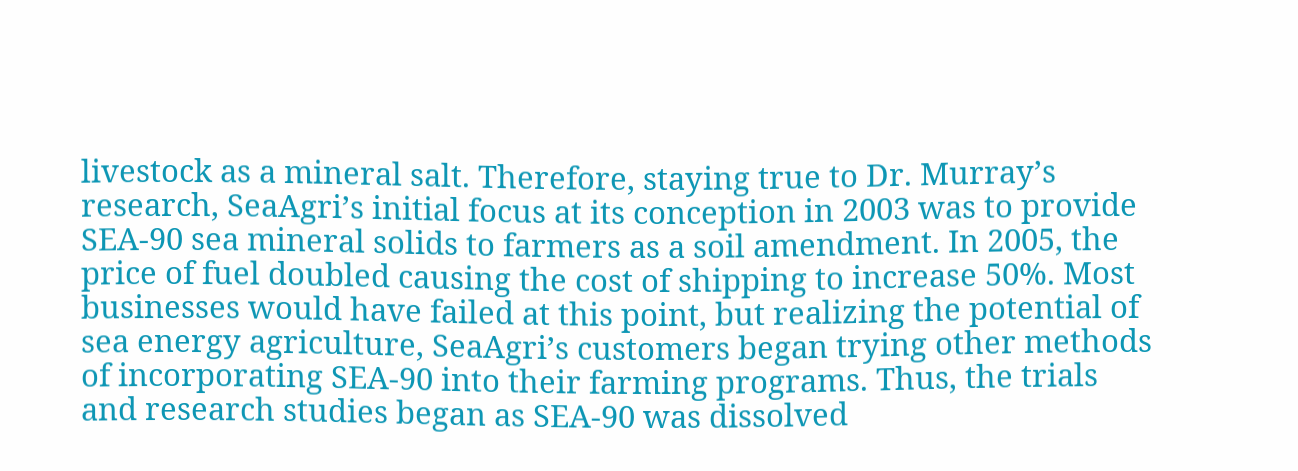livestock as a mineral salt. Therefore, staying true to Dr. Murray’s research, SeaAgri’s initial focus at its conception in 2003 was to provide SEA-90 sea mineral solids to farmers as a soil amendment. In 2005, the price of fuel doubled causing the cost of shipping to increase 50%. Most businesses would have failed at this point, but realizing the potential of sea energy agriculture, SeaAgri’s customers began trying other methods of incorporating SEA-90 into their farming programs. Thus, the trials and research studies began as SEA-90 was dissolved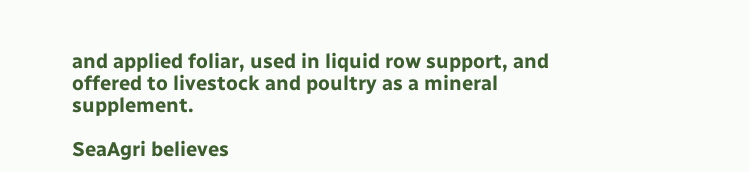and applied foliar, used in liquid row support, and offered to livestock and poultry as a mineral supplement.

SeaAgri believes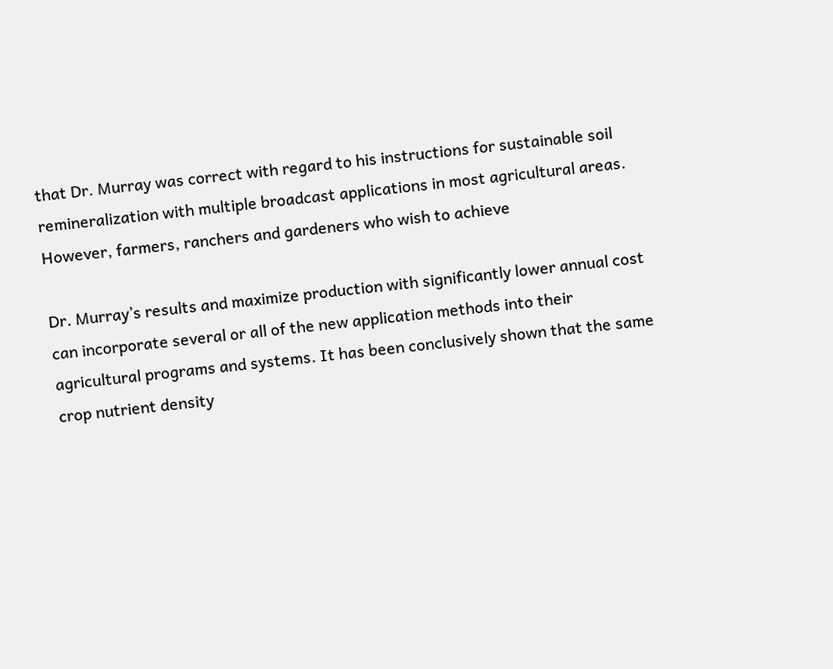that Dr. Murray was correct with regard to his instructions for sustainable soil remineralization with multiple broadcast applications in most agricultural areas. However, farmers, ranchers and gardeners who wish to achieve

Dr. Murray’s results and maximize production with significantly lower annual cost can incorporate several or all of the new application methods into their agricultural programs and systems. It has been conclusively shown that the same crop nutrient density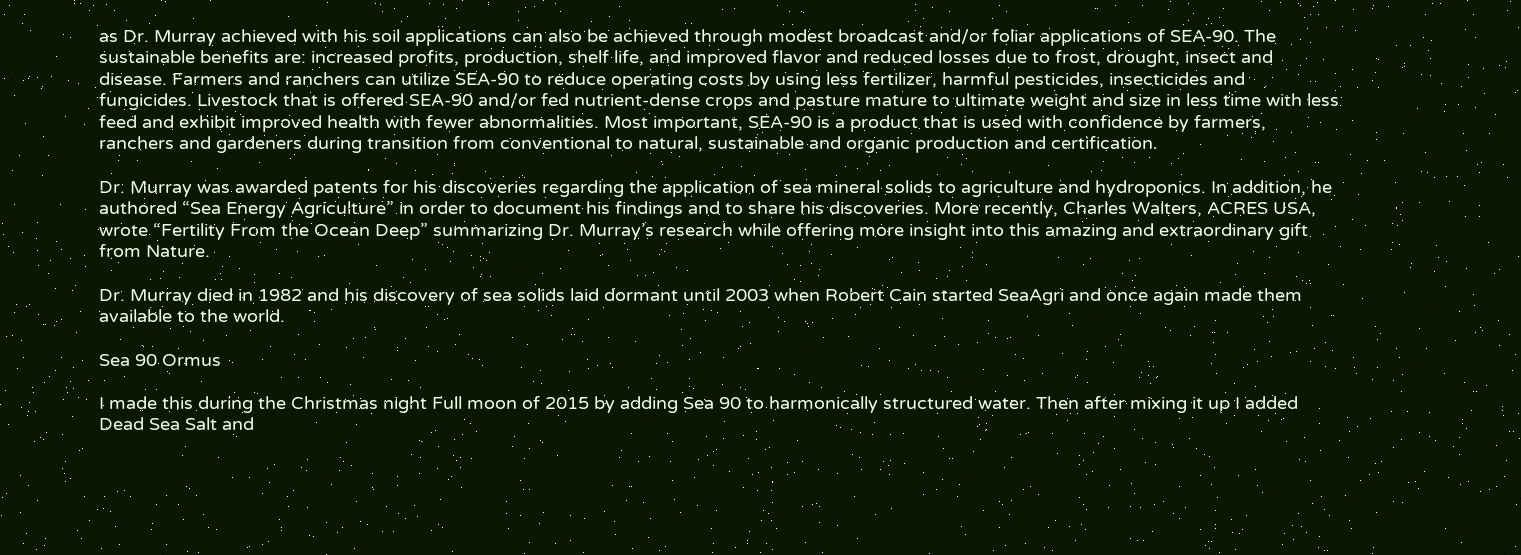as Dr. Murray achieved with his soil applications can also be achieved through modest broadcast and/or foliar applications of SEA-90. The sustainable benefits are: increased profits, production, shelf life, and improved flavor and reduced losses due to frost, drought, insect and disease. Farmers and ranchers can utilize SEA-90 to reduce operating costs by using less fertilizer, harmful pesticides, insecticides and fungicides. Livestock that is offered SEA-90 and/or fed nutrient-dense crops and pasture mature to ultimate weight and size in less time with less feed and exhibit improved health with fewer abnormalities. Most important, SEA-90 is a product that is used with confidence by farmers, ranchers and gardeners during transition from conventional to natural, sustainable and organic production and certification.

Dr. Murray was awarded patents for his discoveries regarding the application of sea mineral solids to agriculture and hydroponics. In addition, he authored “Sea Energy Agriculture” in order to document his findings and to share his discoveries. More recently, Charles Walters, ACRES USA, wrote “Fertility From the Ocean Deep” summarizing Dr. Murray’s research while offering more insight into this amazing and extraordinary gift from Nature.

Dr. Murray died in 1982 and his discovery of sea solids laid dormant until 2003 when Robert Cain started SeaAgri and once again made them available to the world.

Sea 90 Ormus

I made this during the Christmas night Full moon of 2015 by adding Sea 90 to harmonically structured water. Then after mixing it up I added Dead Sea Salt and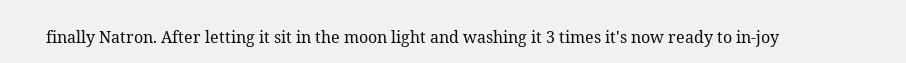finally Natron. After letting it sit in the moon light and washing it 3 times it's now ready to in-joy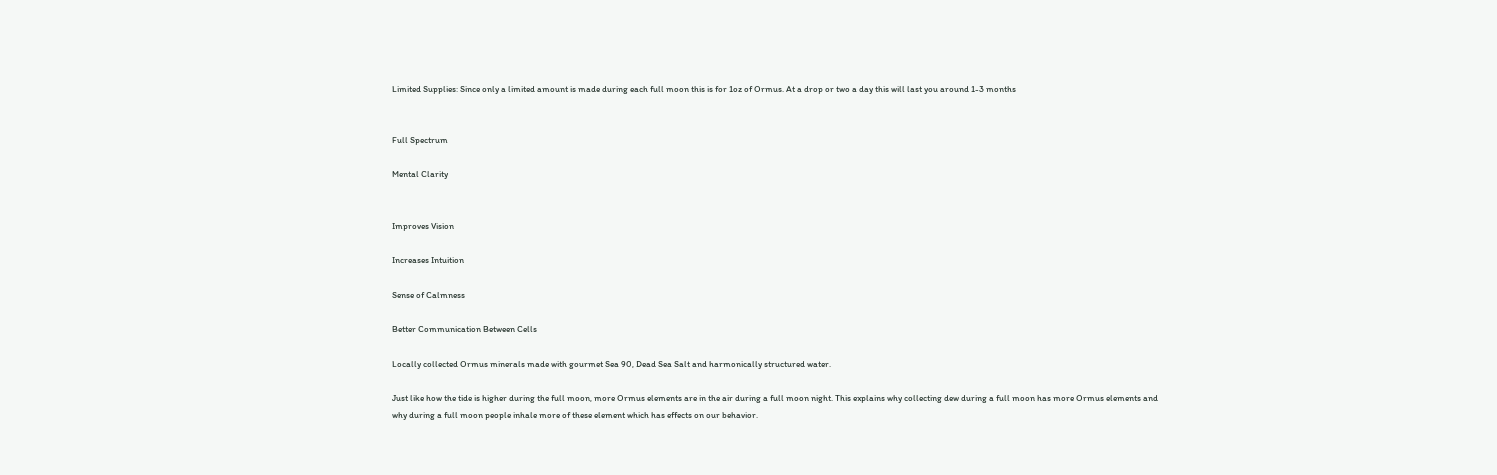Limited Supplies: Since only a limited amount is made during each full moon this is for 1oz of Ormus. At a drop or two a day this will last you around 1-3 months


Full Spectrum

Mental Clarity


Improves Vision

Increases Intuition

Sense of Calmness

Better Communication Between Cells

Locally collected Ormus minerals made with gourmet Sea 90, Dead Sea Salt and harmonically structured water.

Just like how the tide is higher during the full moon, more Ormus elements are in the air during a full moon night. This explains why collecting dew during a full moon has more Ormus elements and why during a full moon people inhale more of these element which has effects on our behavior.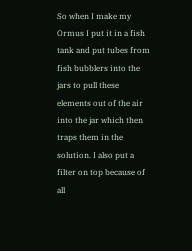So when I make my Ormus I put it in a fish tank and put tubes from fish bubblers into the jars to pull these elements out of the air into the jar which then traps them in the solution. I also put a filter on top because of all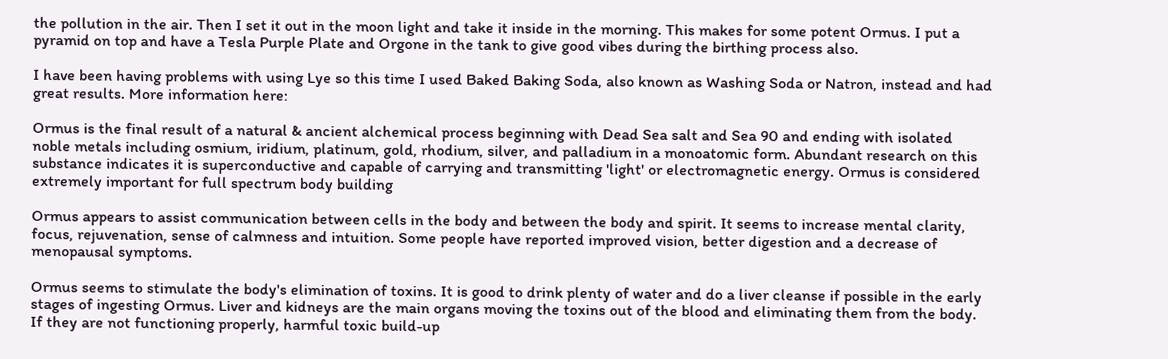the pollution in the air. Then I set it out in the moon light and take it inside in the morning. This makes for some potent Ormus. I put a pyramid on top and have a Tesla Purple Plate and Orgone in the tank to give good vibes during the birthing process also.

I have been having problems with using Lye so this time I used Baked Baking Soda, also known as Washing Soda or Natron, instead and had great results. More information here:

Ormus is the final result of a natural & ancient alchemical process beginning with Dead Sea salt and Sea 90 and ending with isolated noble metals including osmium, iridium, platinum, gold, rhodium, silver, and palladium in a monoatomic form. Abundant research on this substance indicates it is superconductive and capable of carrying and transmitting 'light' or electromagnetic energy. Ormus is considered extremely important for full spectrum body building

Ormus appears to assist communication between cells in the body and between the body and spirit. It seems to increase mental clarity, focus, rejuvenation, sense of calmness and intuition. Some people have reported improved vision, better digestion and a decrease of menopausal symptoms.

Ormus seems to stimulate the body's elimination of toxins. It is good to drink plenty of water and do a liver cleanse if possible in the early stages of ingesting Ormus. Liver and kidneys are the main organs moving the toxins out of the blood and eliminating them from the body. If they are not functioning properly, harmful toxic build-up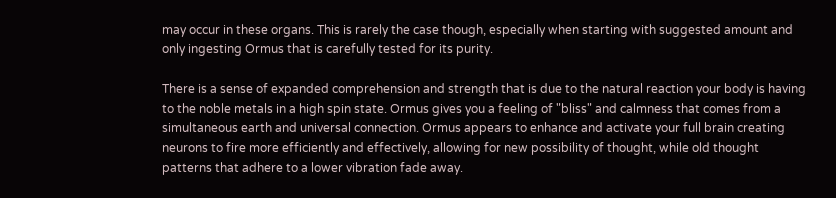may occur in these organs. This is rarely the case though, especially when starting with suggested amount and only ingesting Ormus that is carefully tested for its purity.

There is a sense of expanded comprehension and strength that is due to the natural reaction your body is having to the noble metals in a high spin state. Ormus gives you a feeling of "bliss" and calmness that comes from a simultaneous earth and universal connection. Ormus appears to enhance and activate your full brain creating neurons to fire more efficiently and effectively, allowing for new possibility of thought, while old thought patterns that adhere to a lower vibration fade away.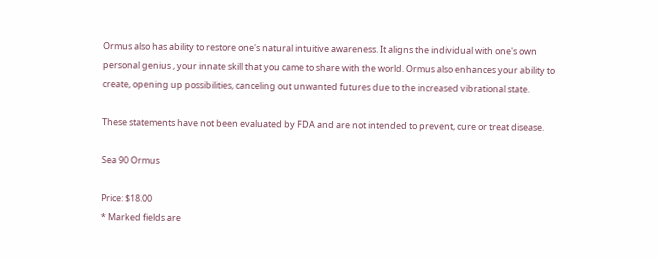Ormus also has ability to restore one's natural intuitive awareness. It aligns the individual with one's own personal genius , your innate skill that you came to share with the world. Ormus also enhances your ability to create, opening up possibilities, canceling out unwanted futures due to the increased vibrational state.

These statements have not been evaluated by FDA and are not intended to prevent, cure or treat disease.

Sea 90 Ormus

Price: $18.00
* Marked fields are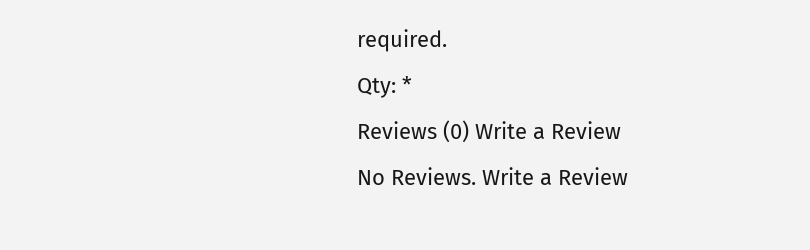required.
Qty: *
Reviews (0) Write a Review
No Reviews. Write a Review